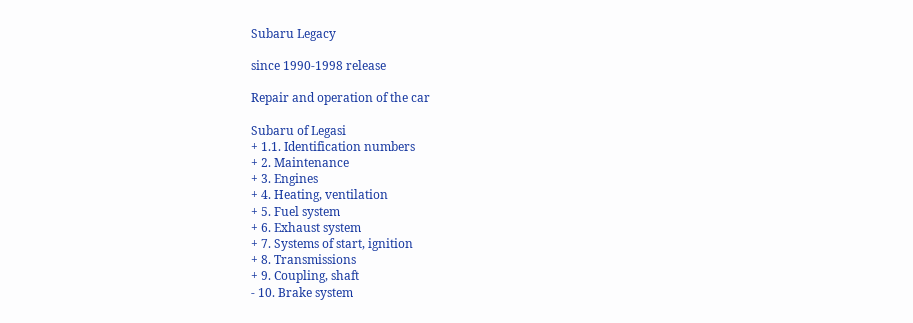Subaru Legacy

since 1990-1998 release

Repair and operation of the car

Subaru of Legasi
+ 1.1. Identification numbers
+ 2. Maintenance
+ 3. Engines
+ 4. Heating, ventilation
+ 5. Fuel system
+ 6. Exhaust system
+ 7. Systems of start, ignition
+ 8. Transmissions
+ 9. Coupling, shaft
- 10. Brake system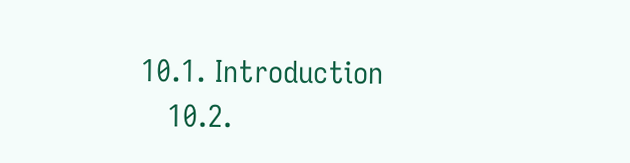10.1. Introduction
   10.2.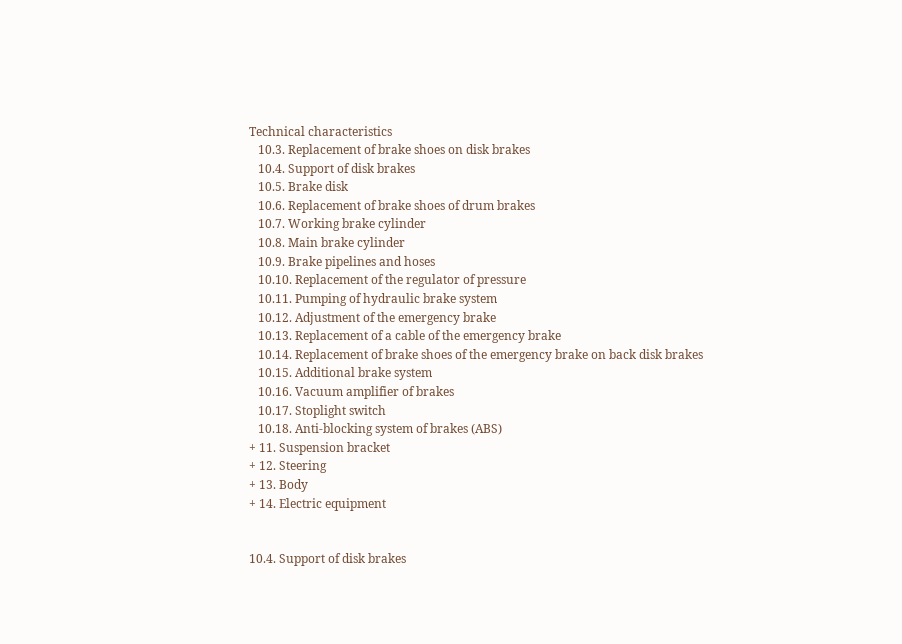Technical characteristics
   10.3. Replacement of brake shoes on disk brakes
   10.4. Support of disk brakes
   10.5. Brake disk
   10.6. Replacement of brake shoes of drum brakes
   10.7. Working brake cylinder
   10.8. Main brake cylinder
   10.9. Brake pipelines and hoses
   10.10. Replacement of the regulator of pressure
   10.11. Pumping of hydraulic brake system
   10.12. Adjustment of the emergency brake
   10.13. Replacement of a cable of the emergency brake
   10.14. Replacement of brake shoes of the emergency brake on back disk brakes
   10.15. Additional brake system
   10.16. Vacuum amplifier of brakes
   10.17. Stoplight switch
   10.18. Anti-blocking system of brakes (ABS)
+ 11. Suspension bracket
+ 12. Steering
+ 13. Body
+ 14. Electric equipment


10.4. Support of disk brakes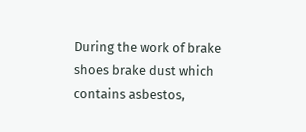During the work of brake shoes brake dust which contains asbestos,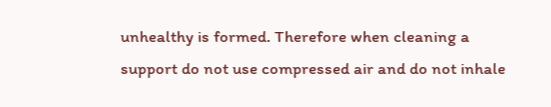unhealthy is formed. Therefore when cleaning a support do not use compressed air and do not inhale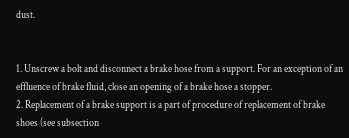dust.


1. Unscrew a bolt and disconnect a brake hose from a support. For an exception of an effluence of brake fluid, close an opening of a brake hose a stopper.
2. Replacement of a brake support is a part of procedure of replacement of brake shoes (see subsection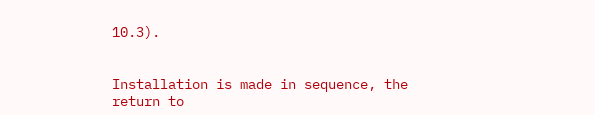10.3).


Installation is made in sequence, the return to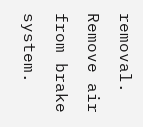removal. Remove air from brake system.